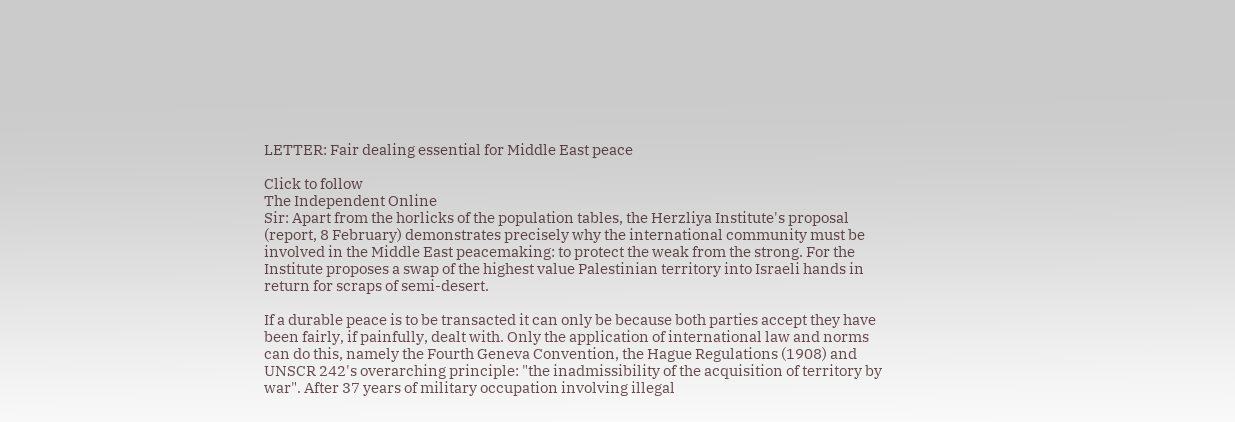LETTER: Fair dealing essential for Middle East peace

Click to follow
The Independent Online
Sir: Apart from the horlicks of the population tables, the Herzliya Institute's proposal (report, 8 February) demonstrates precisely why the international community must be involved in the Middle East peacemaking: to protect the weak from the strong. For the Institute proposes a swap of the highest value Palestinian territory into Israeli hands in return for scraps of semi-desert.

If a durable peace is to be transacted it can only be because both parties accept they have been fairly, if painfully, dealt with. Only the application of international law and norms can do this, namely the Fourth Geneva Convention, the Hague Regulations (1908) and UNSCR 242's overarching principle: "the inadmissibility of the acquisition of territory by war". After 37 years of military occupation involving illegal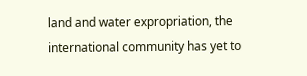land and water expropriation, the international community has yet to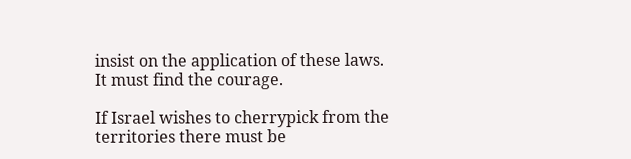insist on the application of these laws. It must find the courage.

If Israel wishes to cherrypick from the territories there must be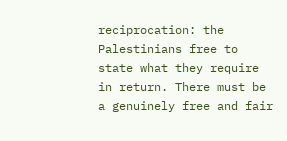reciprocation: the Palestinians free to state what they require in return. There must be a genuinely free and fair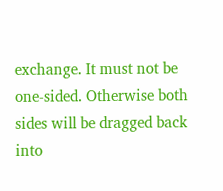exchange. It must not be one-sided. Otherwise both sides will be dragged back into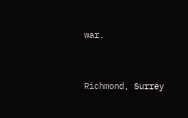war.


Richmond, Surrey